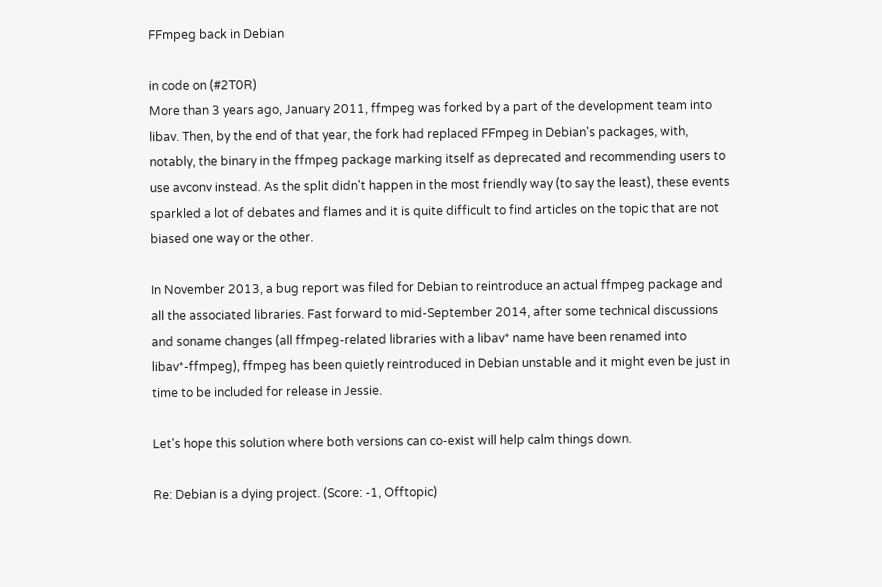FFmpeg back in Debian

in code on (#2T0R)
More than 3 years ago, January 2011, ffmpeg was forked by a part of the development team into libav. Then, by the end of that year, the fork had replaced FFmpeg in Debian's packages, with, notably, the binary in the ffmpeg package marking itself as deprecated and recommending users to use avconv instead. As the split didn't happen in the most friendly way (to say the least), these events sparkled a lot of debates and flames and it is quite difficult to find articles on the topic that are not biased one way or the other.

In November 2013, a bug report was filed for Debian to reintroduce an actual ffmpeg package and all the associated libraries. Fast forward to mid-September 2014, after some technical discussions and soname changes (all ffmpeg-related libraries with a libav* name have been renamed into libav*-ffmpeg), ffmpeg has been quietly reintroduced in Debian unstable and it might even be just in time to be included for release in Jessie.

Let's hope this solution where both versions can co-exist will help calm things down.

Re: Debian is a dying project. (Score: -1, Offtopic)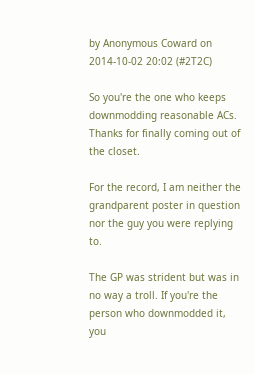by Anonymous Coward on 2014-10-02 20:02 (#2T2C)

So you're the one who keeps downmodding reasonable ACs. Thanks for finally coming out of the closet.

For the record, I am neither the grandparent poster in question nor the guy you were replying to.

The GP was strident but was in no way a troll. If you're the person who downmodded it, you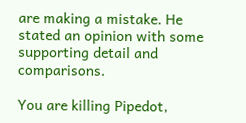are making a mistake. He stated an opinion with some supporting detail and comparisons.

You are killing Pipedot,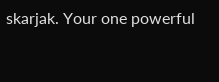skarjak. Your one powerful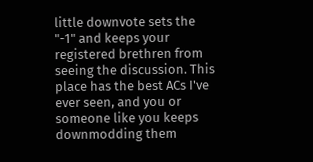little downvote sets the "-1" and keeps your registered brethren from seeing the discussion. This place has the best ACs I've ever seen, and you or someone like you keeps downmodding them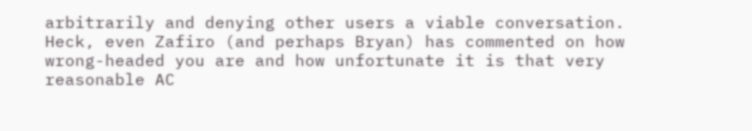arbitrarily and denying other users a viable conversation. Heck, even Zafiro (and perhaps Bryan) has commented on how wrong-headed you are and how unfortunate it is that very reasonable AC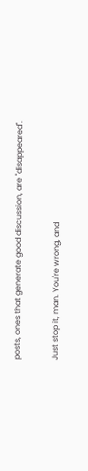posts, ones that generate good discussion, are "disappeared".

Just stop it, man. You're wrong, and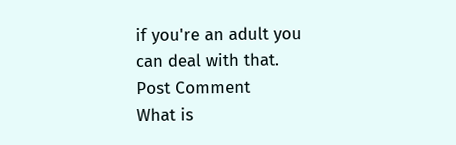if you're an adult you can deal with that.
Post Comment
What is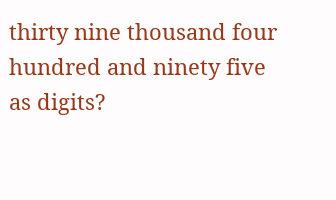thirty nine thousand four hundred and ninety five as digits?